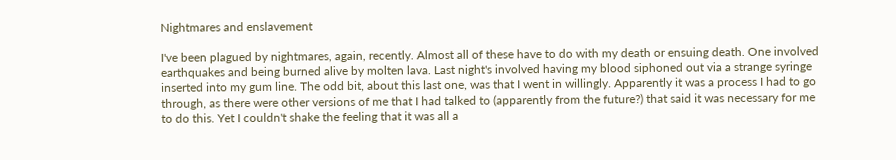Nightmares and enslavement

I've been plagued by nightmares, again, recently. Almost all of these have to do with my death or ensuing death. One involved earthquakes and being burned alive by molten lava. Last night's involved having my blood siphoned out via a strange syringe inserted into my gum line. The odd bit, about this last one, was that I went in willingly. Apparently it was a process I had to go through, as there were other versions of me that I had talked to (apparently from the future?) that said it was necessary for me to do this. Yet I couldn't shake the feeling that it was all a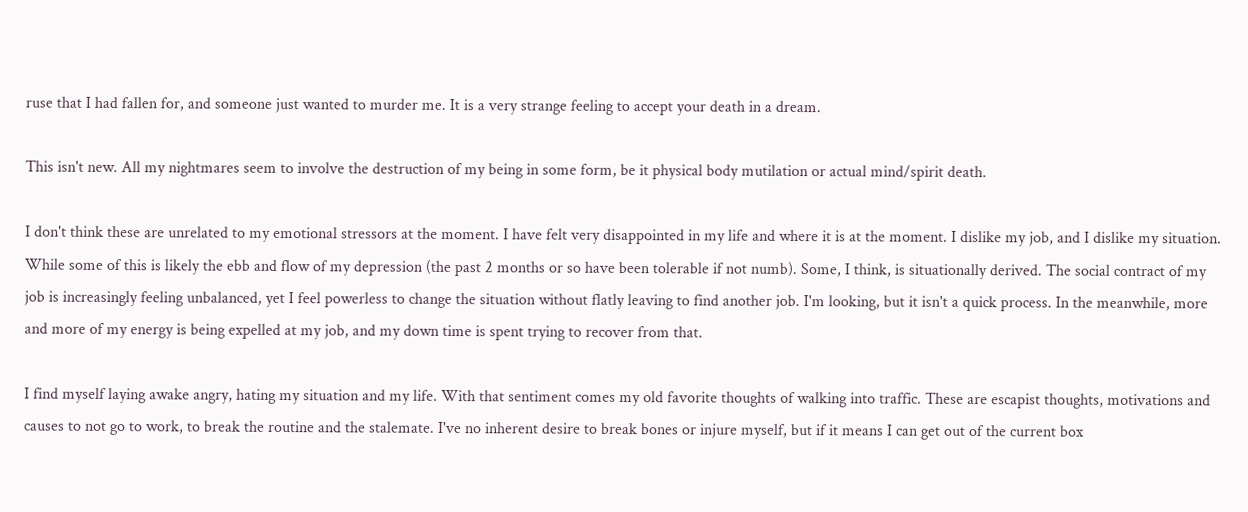ruse that I had fallen for, and someone just wanted to murder me. It is a very strange feeling to accept your death in a dream.

This isn't new. All my nightmares seem to involve the destruction of my being in some form, be it physical body mutilation or actual mind/spirit death.

I don't think these are unrelated to my emotional stressors at the moment. I have felt very disappointed in my life and where it is at the moment. I dislike my job, and I dislike my situation. While some of this is likely the ebb and flow of my depression (the past 2 months or so have been tolerable if not numb). Some, I think, is situationally derived. The social contract of my job is increasingly feeling unbalanced, yet I feel powerless to change the situation without flatly leaving to find another job. I'm looking, but it isn't a quick process. In the meanwhile, more and more of my energy is being expelled at my job, and my down time is spent trying to recover from that.

I find myself laying awake angry, hating my situation and my life. With that sentiment comes my old favorite thoughts of walking into traffic. These are escapist thoughts, motivations and causes to not go to work, to break the routine and the stalemate. I've no inherent desire to break bones or injure myself, but if it means I can get out of the current box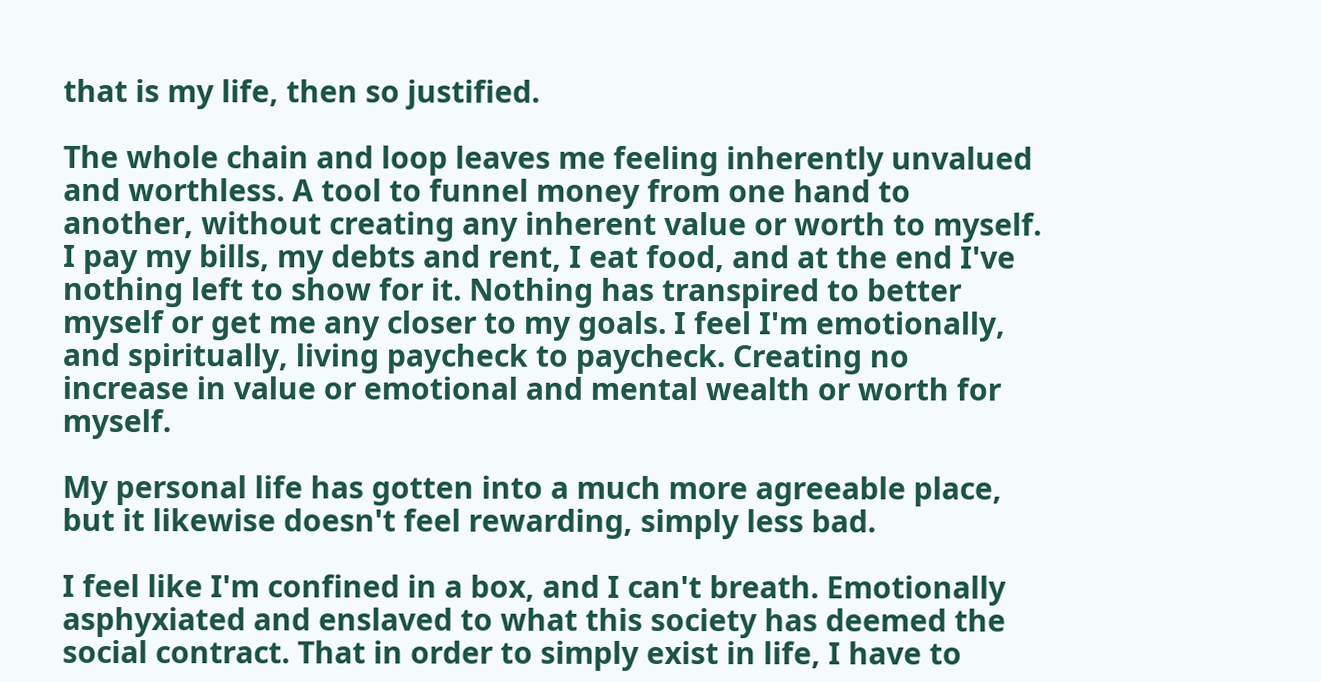that is my life, then so justified.

The whole chain and loop leaves me feeling inherently unvalued and worthless. A tool to funnel money from one hand to another, without creating any inherent value or worth to myself. I pay my bills, my debts and rent, I eat food, and at the end I've nothing left to show for it. Nothing has transpired to better myself or get me any closer to my goals. I feel I'm emotionally, and spiritually, living paycheck to paycheck. Creating no increase in value or emotional and mental wealth or worth for myself.

My personal life has gotten into a much more agreeable place, but it likewise doesn't feel rewarding, simply less bad.

I feel like I'm confined in a box, and I can't breath. Emotionally asphyxiated and enslaved to what this society has deemed the social contract. That in order to simply exist in life, I have to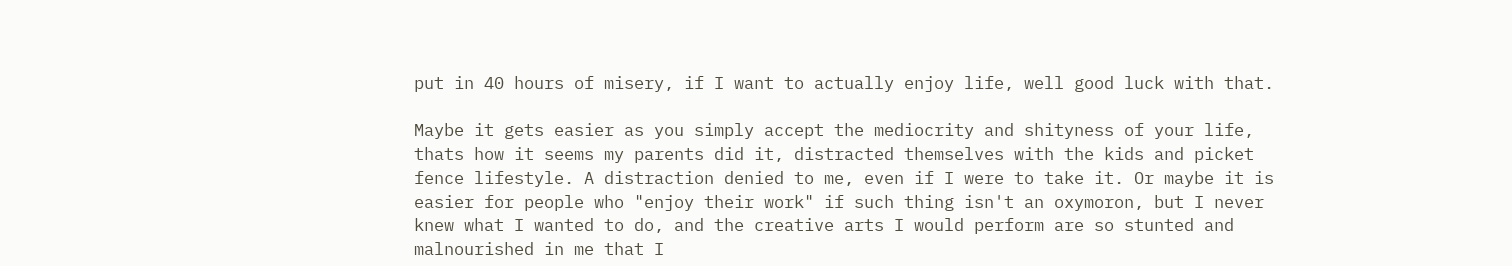put in 40 hours of misery, if I want to actually enjoy life, well good luck with that.

Maybe it gets easier as you simply accept the mediocrity and shityness of your life, thats how it seems my parents did it, distracted themselves with the kids and picket fence lifestyle. A distraction denied to me, even if I were to take it. Or maybe it is easier for people who "enjoy their work" if such thing isn't an oxymoron, but I never knew what I wanted to do, and the creative arts I would perform are so stunted and malnourished in me that I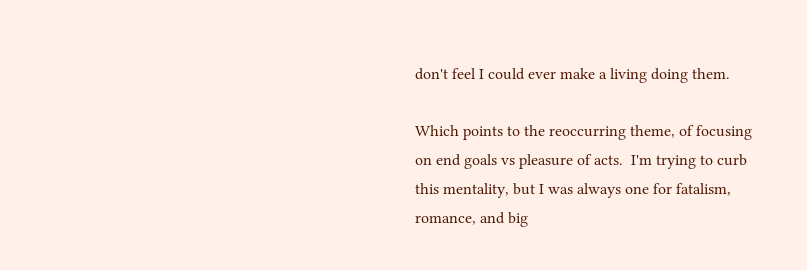don't feel I could ever make a living doing them.

Which points to the reoccurring theme, of focusing on end goals vs pleasure of acts.  I'm trying to curb this mentality, but I was always one for fatalism, romance, and big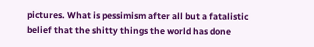pictures. What is pessimism after all but a fatalistic belief that the shitty things the world has done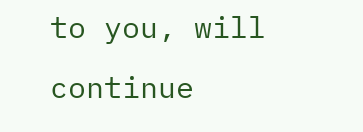to you, will continue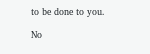to be done to you.

No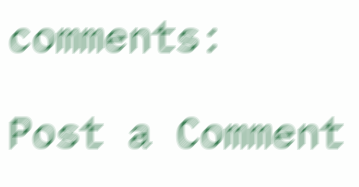comments:

Post a Comment